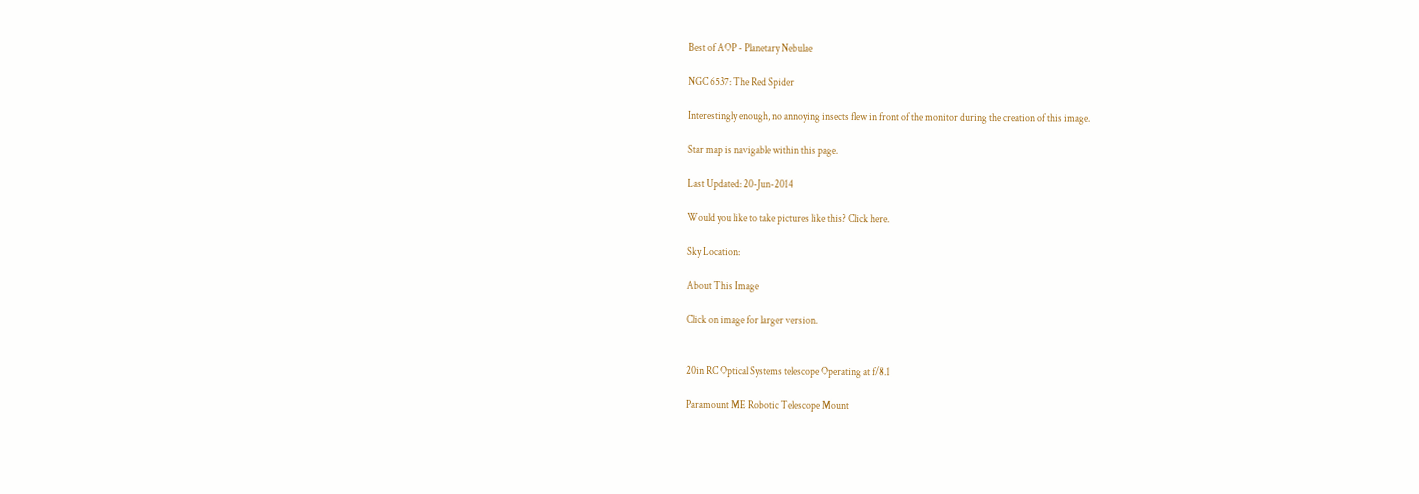Best of AOP - Planetary Nebulae

NGC 6537: The Red Spider

Interestingly enough, no annoying insects flew in front of the monitor during the creation of this image.

Star map is navigable within this page.

Last Updated: 20-Jun-2014

Would you like to take pictures like this? Click here.

Sky Location:

About This Image

Click on image for larger version.


20in RC Optical Systems telescope Operating at f/8.1

Paramount ME Robotic Telescope Mount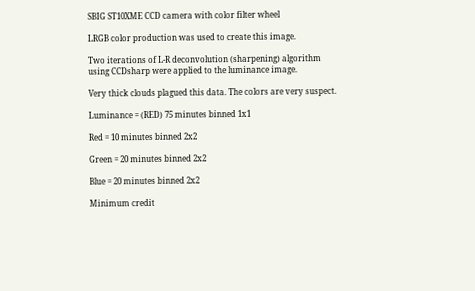SBIG ST10XME CCD camera with color filter wheel

LRGB color production was used to create this image.

Two iterations of L-R deconvolution (sharpening) algorithm using CCDsharp were applied to the luminance image.

Very thick clouds plagued this data. The colors are very suspect.

Luminance = (RED) 75 minutes binned 1x1

Red = 10 minutes binned 2x2

Green = 20 minutes binned 2x2

Blue = 20 minutes binned 2x2

Minimum credit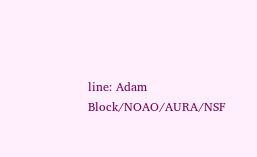line: Adam Block/NOAO/AURA/NSF